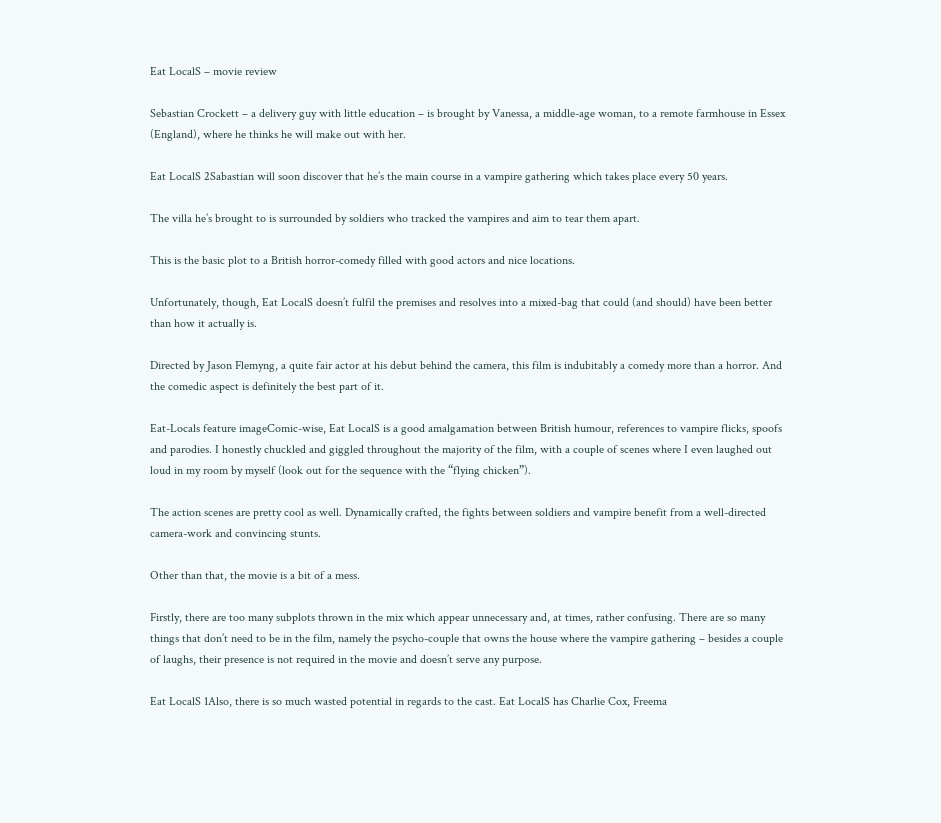Eat LocalS – movie review

Sebastian Crockett – a delivery guy with little education – is brought by Vanessa, a middle-age woman, to a remote farmhouse in Essex (England), where he thinks he will make out with her.

Eat LocalS 2Sabastian will soon discover that he’s the main course in a vampire gathering which takes place every 50 years.

The villa he’s brought to is surrounded by soldiers who tracked the vampires and aim to tear them apart.

This is the basic plot to a British horror-comedy filled with good actors and nice locations.

Unfortunately, though, Eat LocalS doesn’t fulfil the premises and resolves into a mixed-bag that could (and should) have been better than how it actually is.

Directed by Jason Flemyng, a quite fair actor at his debut behind the camera, this film is indubitably a comedy more than a horror. And the comedic aspect is definitely the best part of it.

Eat-Locals feature imageComic-wise, Eat LocalS is a good amalgamation between British humour, references to vampire flicks, spoofs and parodies. I honestly chuckled and giggled throughout the majority of the film, with a couple of scenes where I even laughed out loud in my room by myself (look out for the sequence with the “flying chicken”).

The action scenes are pretty cool as well. Dynamically crafted, the fights between soldiers and vampire benefit from a well-directed camera-work and convincing stunts.

Other than that, the movie is a bit of a mess.

Firstly, there are too many subplots thrown in the mix which appear unnecessary and, at times, rather confusing. There are so many things that don’t need to be in the film, namely the psycho-couple that owns the house where the vampire gathering – besides a couple of laughs, their presence is not required in the movie and doesn’t serve any purpose.

Eat LocalS 1Also, there is so much wasted potential in regards to the cast. Eat LocalS has Charlie Cox, Freema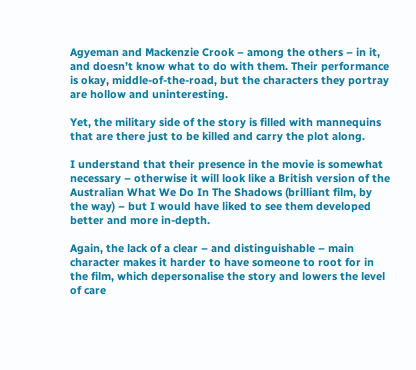Agyeman and Mackenzie Crook – among the others – in it, and doesn’t know what to do with them. Their performance is okay, middle-of-the-road, but the characters they portray are hollow and uninteresting.

Yet, the military side of the story is filled with mannequins that are there just to be killed and carry the plot along.

I understand that their presence in the movie is somewhat necessary – otherwise it will look like a British version of the Australian What We Do In The Shadows (brilliant film, by the way) – but I would have liked to see them developed better and more in-depth.

Again, the lack of a clear – and distinguishable – main character makes it harder to have someone to root for in the film, which depersonalise the story and lowers the level of care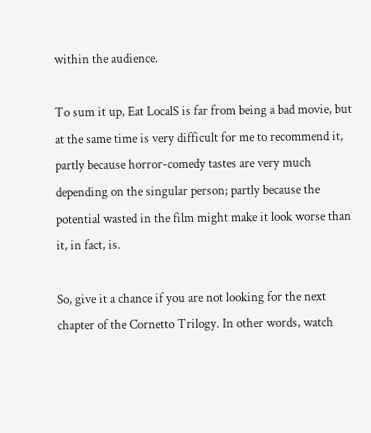within the audience.

To sum it up, Eat LocalS is far from being a bad movie, but at the same time is very difficult for me to recommend it, partly because horror-comedy tastes are very much depending on the singular person; partly because the potential wasted in the film might make it look worse than it, in fact, is.

So, give it a chance if you are not looking for the next chapter of the Cornetto Trilogy. In other words, watch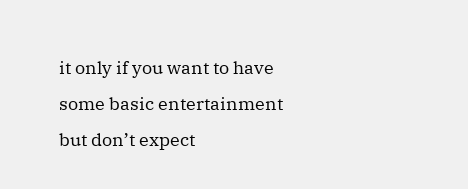it only if you want to have some basic entertainment but don’t expect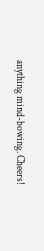anything mind-bowing. Cheers!